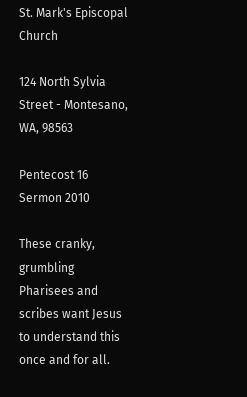St. Mark's Episcopal Church

124 North Sylvia Street - Montesano, WA, 98563

Pentecost 16 Sermon 2010

These cranky, grumbling Pharisees and scribes want Jesus to understand this once and for all.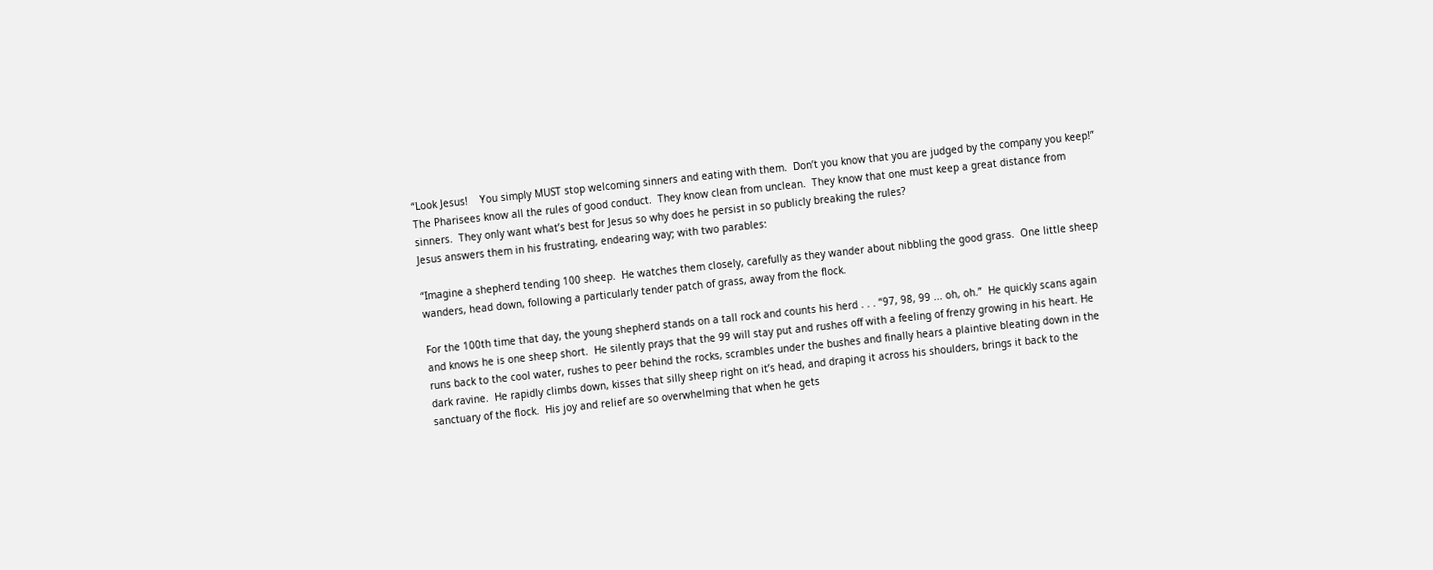“Look Jesus!    You simply MUST stop welcoming sinners and eating with them.  Don’t you know that you are judged by the company you keep!”   The Pharisees know all the rules of good conduct.  They know clean from unclean.  They know that one must keep a great distance from sinners.  They only want what’s best for Jesus so why does he persist in so publicly breaking the rules?
Jesus answers them in his frustrating, endearing way; with two parables:

“Imagine a shepherd tending 100 sheep.  He watches them closely, carefully as they wander about nibbling the good grass.  One little sheep wanders, head down, following a particularly tender patch of grass, away from the flock.

For the 100th time that day, the young shepherd stands on a tall rock and counts his herd . . . “97, 98, 99 ... oh, oh.”  He quickly scans again and knows he is one sheep short.  He silently prays that the 99 will stay put and rushes off with a feeling of frenzy growing in his heart. He runs back to the cool water, rushes to peer behind the rocks, scrambles under the bushes and finally hears a plaintive bleating down in the dark ravine.  He rapidly climbs down, kisses that silly sheep right on it’s head, and draping it across his shoulders, brings it back to the sanctuary of the flock.  His joy and relief are so overwhelming that when he gets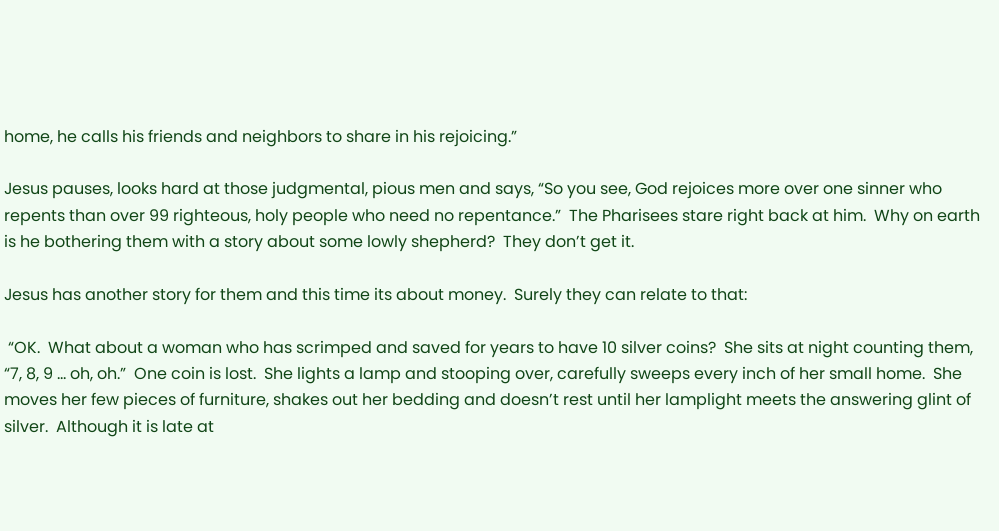home, he calls his friends and neighbors to share in his rejoicing.”

Jesus pauses, looks hard at those judgmental, pious men and says, “So you see, God rejoices more over one sinner who repents than over 99 righteous, holy people who need no repentance.”  The Pharisees stare right back at him.  Why on earth is he bothering them with a story about some lowly shepherd?  They don’t get it.

Jesus has another story for them and this time its about money.  Surely they can relate to that:

 “OK.  What about a woman who has scrimped and saved for years to have 10 silver coins?  She sits at night counting them, “7, 8, 9 ... oh, oh.”  One coin is lost.  She lights a lamp and stooping over, carefully sweeps every inch of her small home.  She moves her few pieces of furniture, shakes out her bedding and doesn’t rest until her lamplight meets the answering glint of silver.  Although it is late at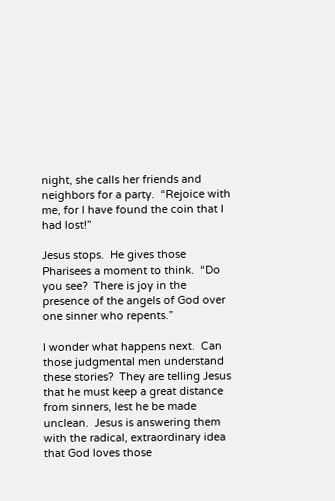night, she calls her friends and neighbors for a party.  “Rejoice with me, for I have found the coin that I had lost!”

Jesus stops.  He gives those Pharisees a moment to think.  “Do you see?  There is joy in the presence of the angels of God over one sinner who repents.”

I wonder what happens next.  Can those judgmental men understand these stories?  They are telling Jesus that he must keep a great distance from sinners, lest he be made unclean.  Jesus is answering them with the radical, extraordinary idea that God loves those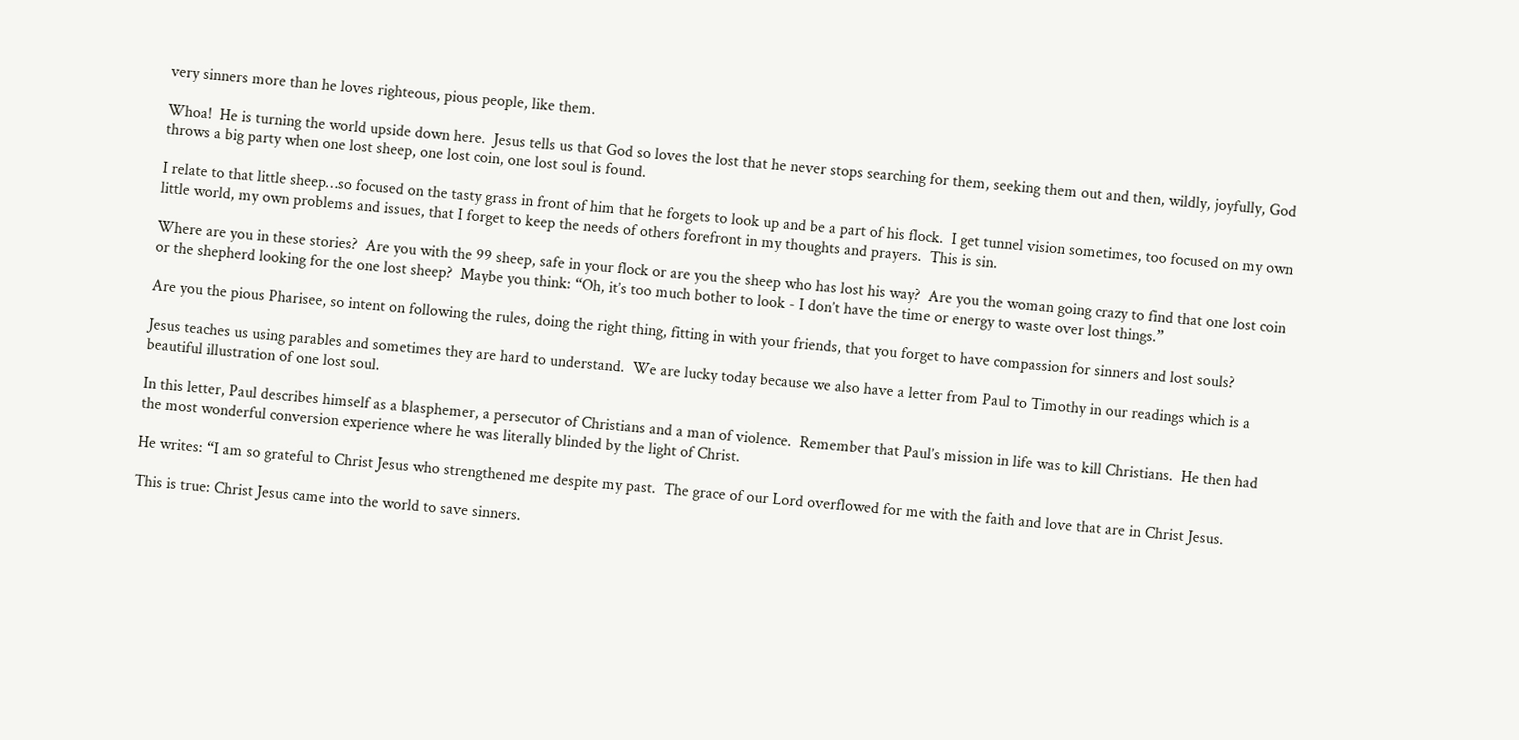very sinners more than he loves righteous, pious people, like them.

Whoa!  He is turning the world upside down here.  Jesus tells us that God so loves the lost that he never stops searching for them, seeking them out and then, wildly, joyfully, God throws a big party when one lost sheep, one lost coin, one lost soul is found.

I relate to that little sheep…so focused on the tasty grass in front of him that he forgets to look up and be a part of his flock.  I get tunnel vision sometimes, too focused on my own little world, my own problems and issues, that I forget to keep the needs of others forefront in my thoughts and prayers.  This is sin.

Where are you in these stories?  Are you with the 99 sheep, safe in your flock or are you the sheep who has lost his way?  Are you the woman going crazy to find that one lost coin or the shepherd looking for the one lost sheep?  Maybe you think: “Oh, it’s too much bother to look - I don’t have the time or energy to waste over lost things.”

Are you the pious Pharisee, so intent on following the rules, doing the right thing, fitting in with your friends, that you forget to have compassion for sinners and lost souls?

Jesus teaches us using parables and sometimes they are hard to understand.  We are lucky today because we also have a letter from Paul to Timothy in our readings which is a beautiful illustration of one lost soul.

In this letter, Paul describes himself as a blasphemer, a persecutor of Christians and a man of violence.  Remember that Paul’s mission in life was to kill Christians.  He then had the most wonderful conversion experience where he was literally blinded by the light of Christ.

He writes: “I am so grateful to Christ Jesus who strengthened me despite my past.  The grace of our Lord overflowed for me with the faith and love that are in Christ Jesus.

This is true: Christ Jesus came into the world to save sinners.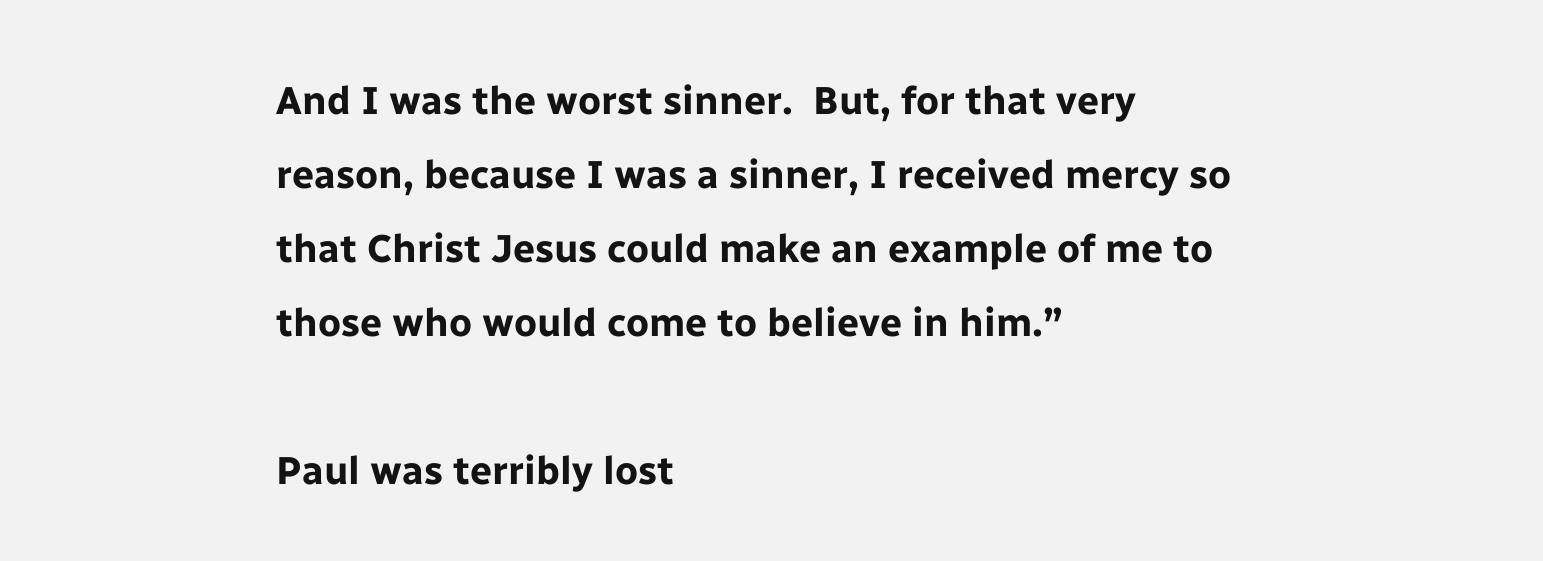And I was the worst sinner.  But, for that very reason, because I was a sinner, I received mercy so that Christ Jesus could make an example of me to those who would come to believe in him.”

Paul was terribly lost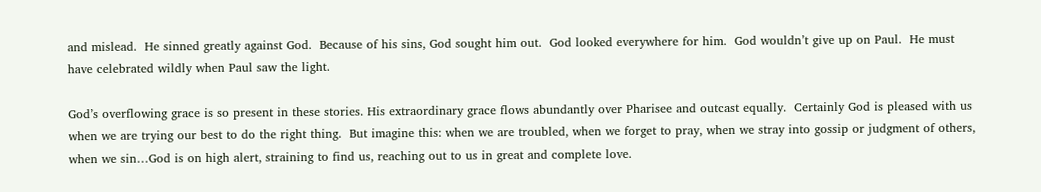and mislead.  He sinned greatly against God.  Because of his sins, God sought him out.  God looked everywhere for him.  God wouldn’t give up on Paul.  He must have celebrated wildly when Paul saw the light.

God’s overflowing grace is so present in these stories. His extraordinary grace flows abundantly over Pharisee and outcast equally.  Certainly God is pleased with us when we are trying our best to do the right thing.  But imagine this: when we are troubled, when we forget to pray, when we stray into gossip or judgment of others, when we sin…God is on high alert, straining to find us, reaching out to us in great and complete love.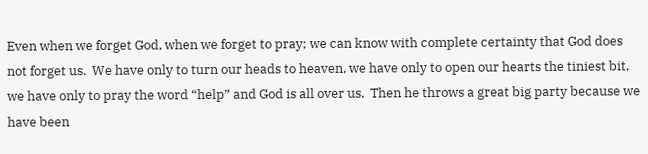Even when we forget God, when we forget to pray; we can know with complete certainty that God does not forget us.  We have only to turn our heads to heaven, we have only to open our hearts the tiniest bit, we have only to pray the word “help” and God is all over us.  Then he throws a great big party because we have been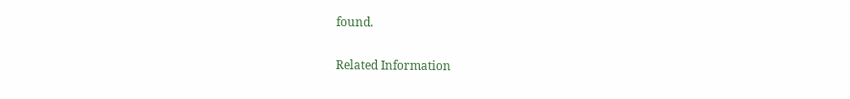found.

Related Information